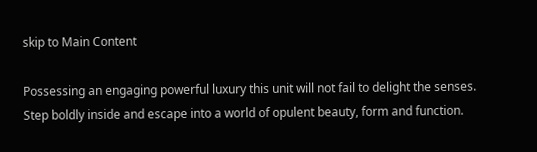skip to Main Content

Possessing an engaging powerful luxury this unit will not fail to delight the senses. Step boldly inside and escape into a world of opulent beauty, form and function.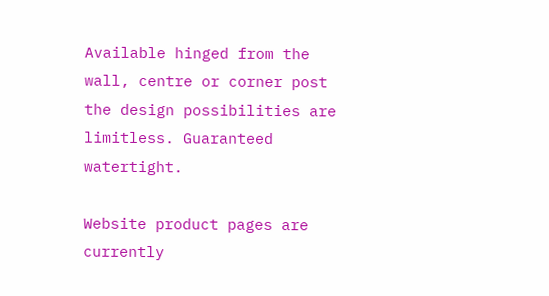Available hinged from the wall, centre or corner post the design possibilities are limitless. Guaranteed watertight.

Website product pages are currently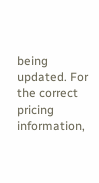being updated. For the correct pricing information,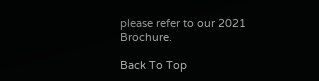please refer to our 2021 Brochure.

Back To Top